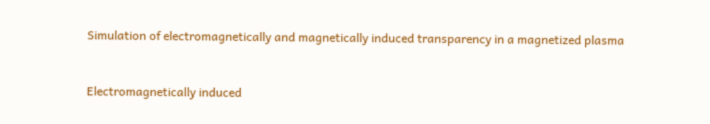Simulation of electromagnetically and magnetically induced transparency in a magnetized plasma


Electromagnetically induced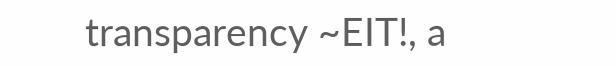transparency ~EIT!, a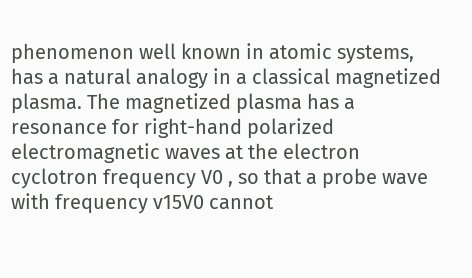phenomenon well known in atomic systems, has a natural analogy in a classical magnetized plasma. The magnetized plasma has a resonance for right-hand polarized electromagnetic waves at the electron cyclotron frequency V0 , so that a probe wave with frequency v15V0 cannot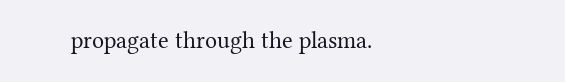propagate through the plasma.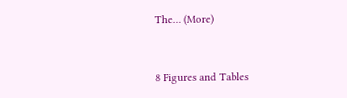The… (More)


8 Figures and Tables